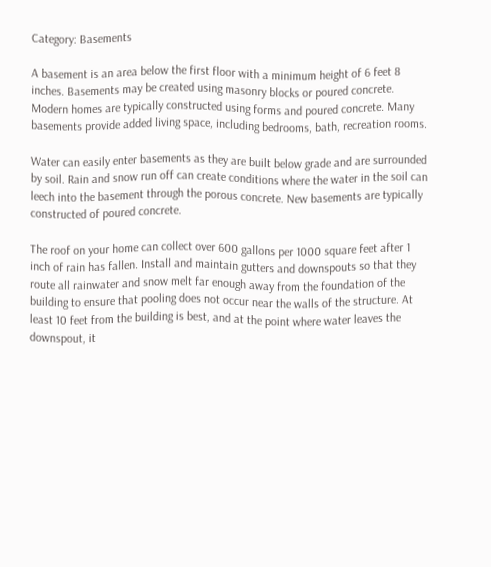Category: Basements

A basement is an area below the first floor with a minimum height of 6 feet 8 inches. Basements may be created using masonry blocks or poured concrete. Modern homes are typically constructed using forms and poured concrete. Many basements provide added living space, including bedrooms, bath, recreation rooms.

Water can easily enter basements as they are built below grade and are surrounded by soil. Rain and snow run off can create conditions where the water in the soil can leech into the basement through the porous concrete. New basements are typically constructed of poured concrete.

The roof on your home can collect over 600 gallons per 1000 square feet after 1 inch of rain has fallen. Install and maintain gutters and downspouts so that they route all rainwater and snow melt far enough away from the foundation of the building to ensure that pooling does not occur near the walls of the structure. At least 10 feet from the building is best, and at the point where water leaves the downspout, it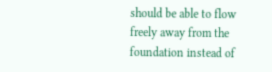should be able to flow freely away from the foundation instead of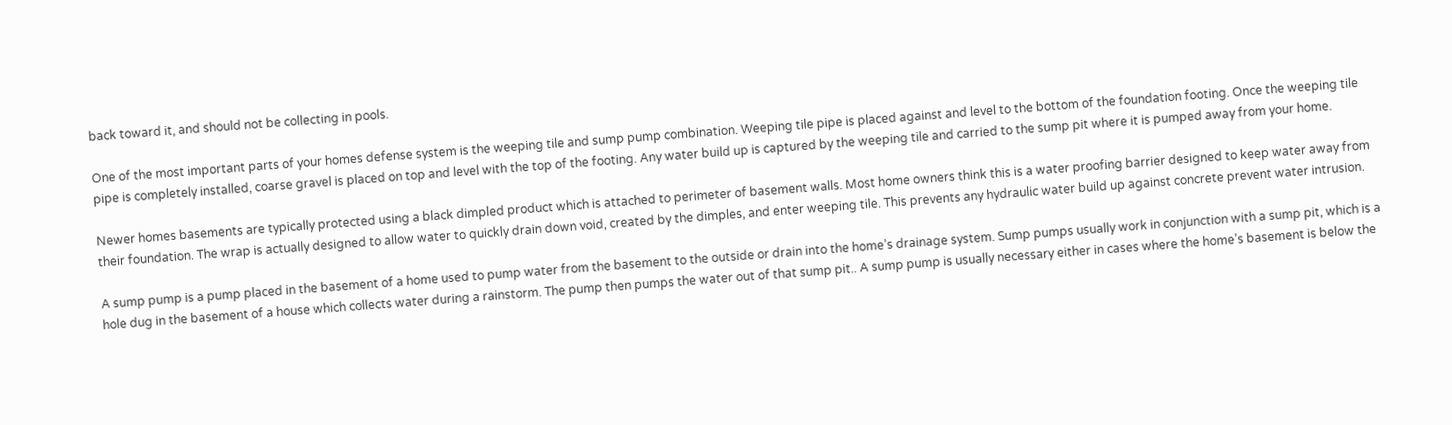back toward it, and should not be collecting in pools.

One of the most important parts of your homes defense system is the weeping tile and sump pump combination. Weeping tile pipe is placed against and level to the bottom of the foundation footing. Once the weeping tile pipe is completely installed, coarse gravel is placed on top and level with the top of the footing. Any water build up is captured by the weeping tile and carried to the sump pit where it is pumped away from your home.

Newer homes basements are typically protected using a black dimpled product which is attached to perimeter of basement walls. Most home owners think this is a water proofing barrier designed to keep water away from their foundation. The wrap is actually designed to allow water to quickly drain down void, created by the dimples, and enter weeping tile. This prevents any hydraulic water build up against concrete prevent water intrusion.

A sump pump is a pump placed in the basement of a home used to pump water from the basement to the outside or drain into the home’s drainage system. Sump pumps usually work in conjunction with a sump pit, which is a hole dug in the basement of a house which collects water during a rainstorm. The pump then pumps the water out of that sump pit.. A sump pump is usually necessary either in cases where the home’s basement is below the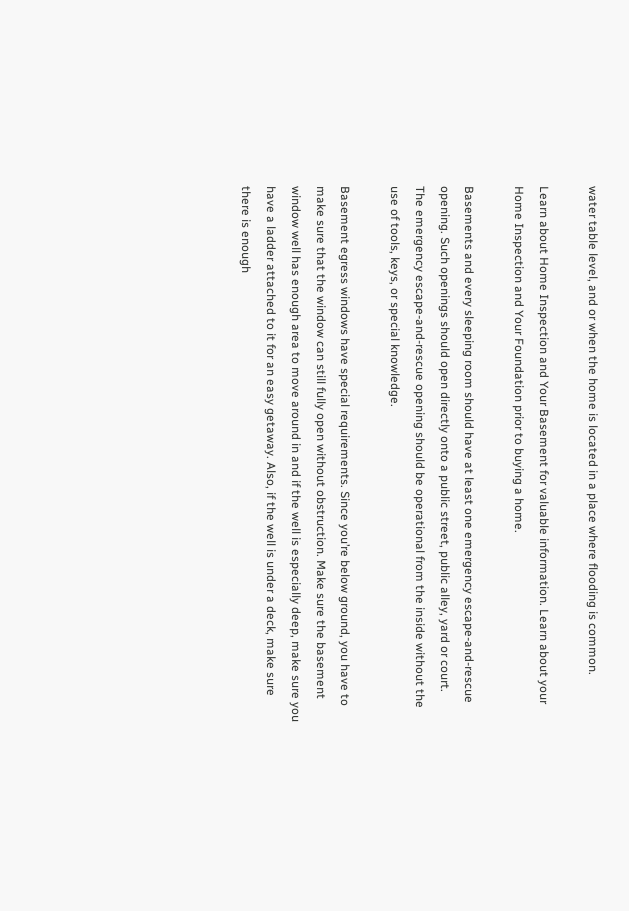water table level, and or when the home is located in a place where flooding is common.

Learn about Home Inspection and Your Basement for valuable information. Learn about your Home Inspection and Your Foundation prior to buying a home.

Basements and every sleeping room should have at least one emergency escape-and-rescue opening. Such openings should open directly onto a public street, public alley, yard or court.
The emergency escape-and-rescue opening should be operational from the inside without the use of tools, keys, or special knowledge.

Basement egress windows have special requirements. Since you’re below ground, you have to make sure that the window can still fully open without obstruction. Make sure the basement window well has enough area to move around in and if the well is especially deep, make sure you have a ladder attached to it for an easy getaway. Also, if the well is under a deck, make sure there is enough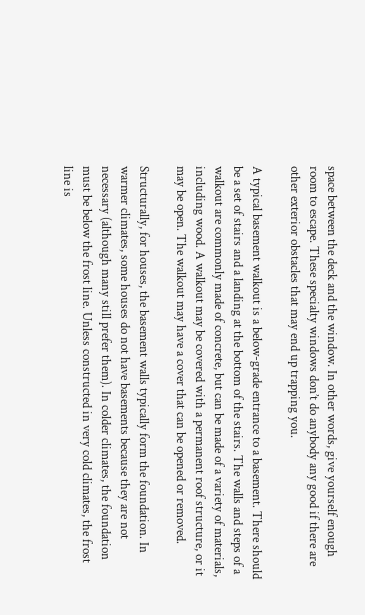space between the deck and the window. In other words, give yourself enough room to escape. These specialty windows don’t do anybody any good if there are other exterior obstacles that may end up trapping you.

A typical basement walkout is a below-grade entrance to a basement. There should be a set of stairs and a landing at the bottom of the stairs. The walls and steps of a walkout are commonly made of concrete, but can be made of a variety of materials, including wood. A walkout may be covered with a permanent roof structure, or it may be open. The walkout may have a cover that can be opened or removed.

Structurally, for houses, the basement walls typically form the foundation. In warmer climates, some houses do not have basements because they are not necessary (although many still prefer them). In colder climates, the foundation must be below the frost line. Unless constructed in very cold climates, the frost line is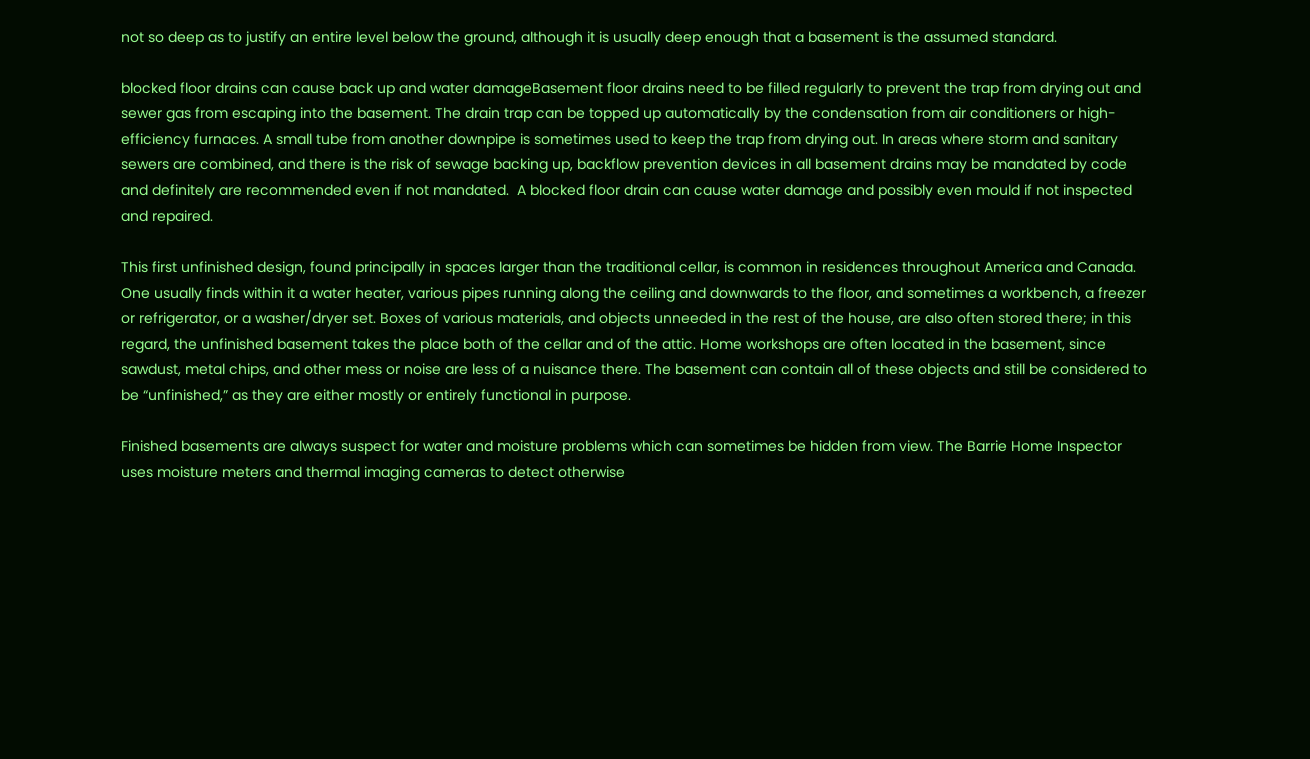not so deep as to justify an entire level below the ground, although it is usually deep enough that a basement is the assumed standard.

blocked floor drains can cause back up and water damageBasement floor drains need to be filled regularly to prevent the trap from drying out and sewer gas from escaping into the basement. The drain trap can be topped up automatically by the condensation from air conditioners or high-efficiency furnaces. A small tube from another downpipe is sometimes used to keep the trap from drying out. In areas where storm and sanitary sewers are combined, and there is the risk of sewage backing up, backflow prevention devices in all basement drains may be mandated by code and definitely are recommended even if not mandated.  A blocked floor drain can cause water damage and possibly even mould if not inspected and repaired.

This first unfinished design, found principally in spaces larger than the traditional cellar, is common in residences throughout America and Canada. One usually finds within it a water heater, various pipes running along the ceiling and downwards to the floor, and sometimes a workbench, a freezer or refrigerator, or a washer/dryer set. Boxes of various materials, and objects unneeded in the rest of the house, are also often stored there; in this regard, the unfinished basement takes the place both of the cellar and of the attic. Home workshops are often located in the basement, since sawdust, metal chips, and other mess or noise are less of a nuisance there. The basement can contain all of these objects and still be considered to be “unfinished,” as they are either mostly or entirely functional in purpose.

Finished basements are always suspect for water and moisture problems which can sometimes be hidden from view. The Barrie Home Inspector uses moisture meters and thermal imaging cameras to detect otherwise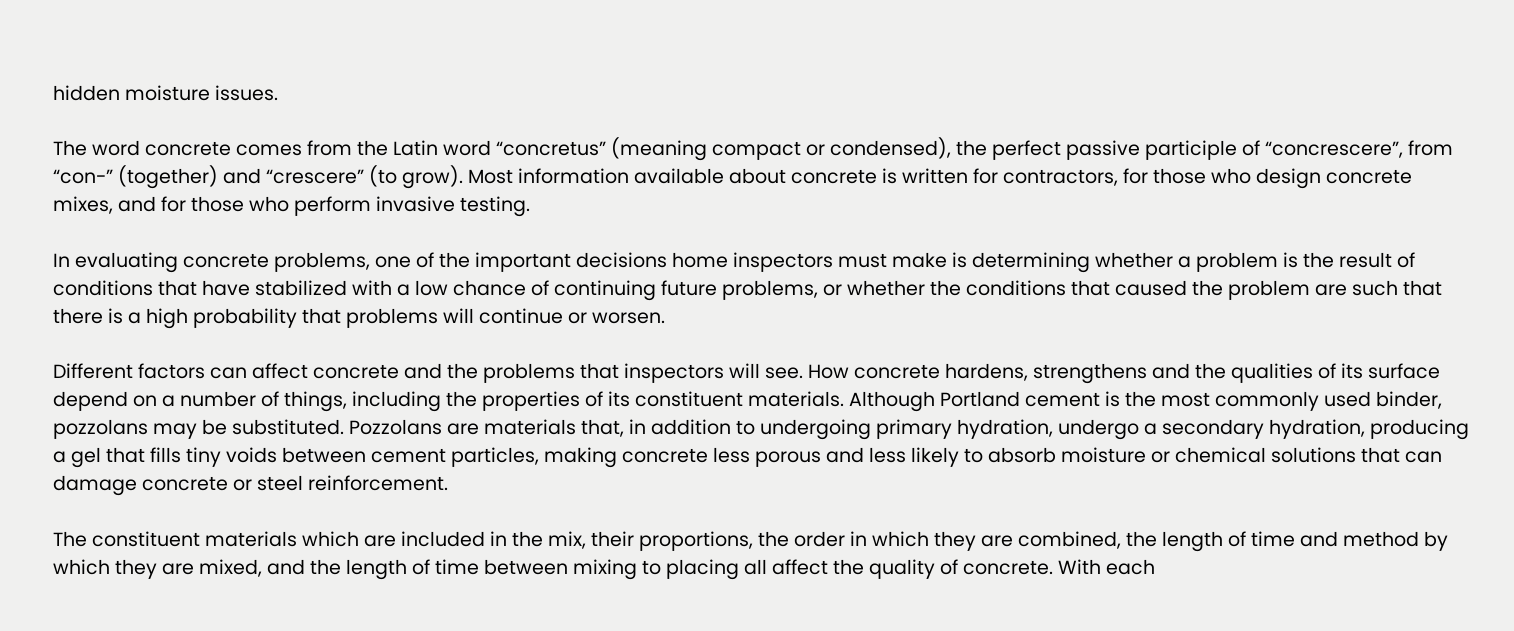hidden moisture issues.

The word concrete comes from the Latin word “concretus” (meaning compact or condensed), the perfect passive participle of “concrescere”, from “con-” (together) and “crescere” (to grow). Most information available about concrete is written for contractors, for those who design concrete mixes, and for those who perform invasive testing.

In evaluating concrete problems, one of the important decisions home inspectors must make is determining whether a problem is the result of conditions that have stabilized with a low chance of continuing future problems, or whether the conditions that caused the problem are such that there is a high probability that problems will continue or worsen.

Different factors can affect concrete and the problems that inspectors will see. How concrete hardens, strengthens and the qualities of its surface depend on a number of things, including the properties of its constituent materials. Although Portland cement is the most commonly used binder, pozzolans may be substituted. Pozzolans are materials that, in addition to undergoing primary hydration, undergo a secondary hydration, producing a gel that fills tiny voids between cement particles, making concrete less porous and less likely to absorb moisture or chemical solutions that can damage concrete or steel reinforcement.

The constituent materials which are included in the mix, their proportions, the order in which they are combined, the length of time and method by which they are mixed, and the length of time between mixing to placing all affect the quality of concrete. With each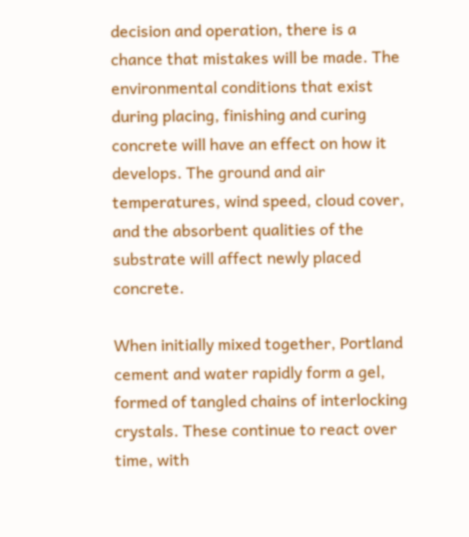decision and operation, there is a chance that mistakes will be made. The environmental conditions that exist during placing, finishing and curing concrete will have an effect on how it develops. The ground and air temperatures, wind speed, cloud cover, and the absorbent qualities of the substrate will affect newly placed concrete.

When initially mixed together, Portland cement and water rapidly form a gel, formed of tangled chains of interlocking crystals. These continue to react over time, with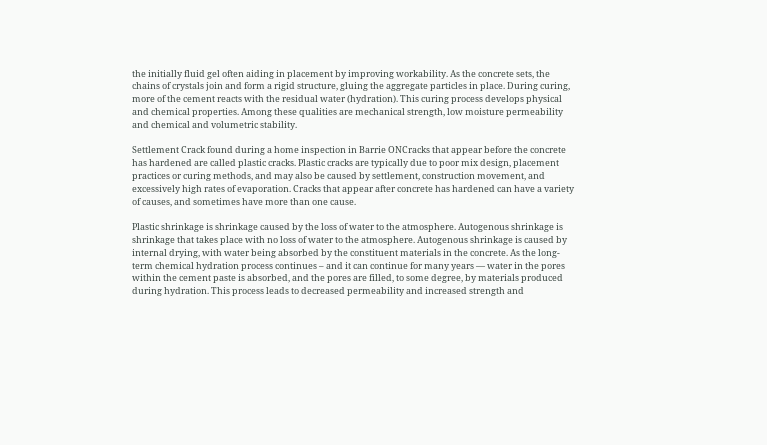the initially fluid gel often aiding in placement by improving workability. As the concrete sets, the chains of crystals join and form a rigid structure, gluing the aggregate particles in place. During curing, more of the cement reacts with the residual water (hydration). This curing process develops physical and chemical properties. Among these qualities are mechanical strength, low moisture permeability and chemical and volumetric stability.

Settlement Crack found during a home inspection in Barrie ONCracks that appear before the concrete has hardened are called plastic cracks. Plastic cracks are typically due to poor mix design, placement practices or curing methods, and may also be caused by settlement, construction movement, and excessively high rates of evaporation. Cracks that appear after concrete has hardened can have a variety of causes, and sometimes have more than one cause.

Plastic shrinkage is shrinkage caused by the loss of water to the atmosphere. Autogenous shrinkage is shrinkage that takes place with no loss of water to the atmosphere. Autogenous shrinkage is caused by internal drying, with water being absorbed by the constituent materials in the concrete. As the long-term chemical hydration process continues – and it can continue for many years — water in the pores within the cement paste is absorbed, and the pores are filled, to some degree, by materials produced during hydration. This process leads to decreased permeability and increased strength and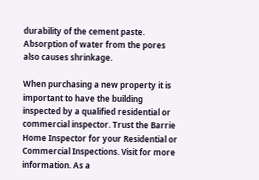durability of the cement paste. Absorption of water from the pores also causes shrinkage.

When purchasing a new property it is important to have the building inspected by a qualified residential or commercial inspector. Trust the Barrie Home Inspector for your Residential or Commercial Inspections. Visit for more information. As a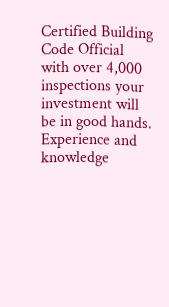Certified Building Code Official with over 4,000 inspections your investment will be in good hands. Experience and knowledge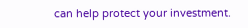can help protect your investment.